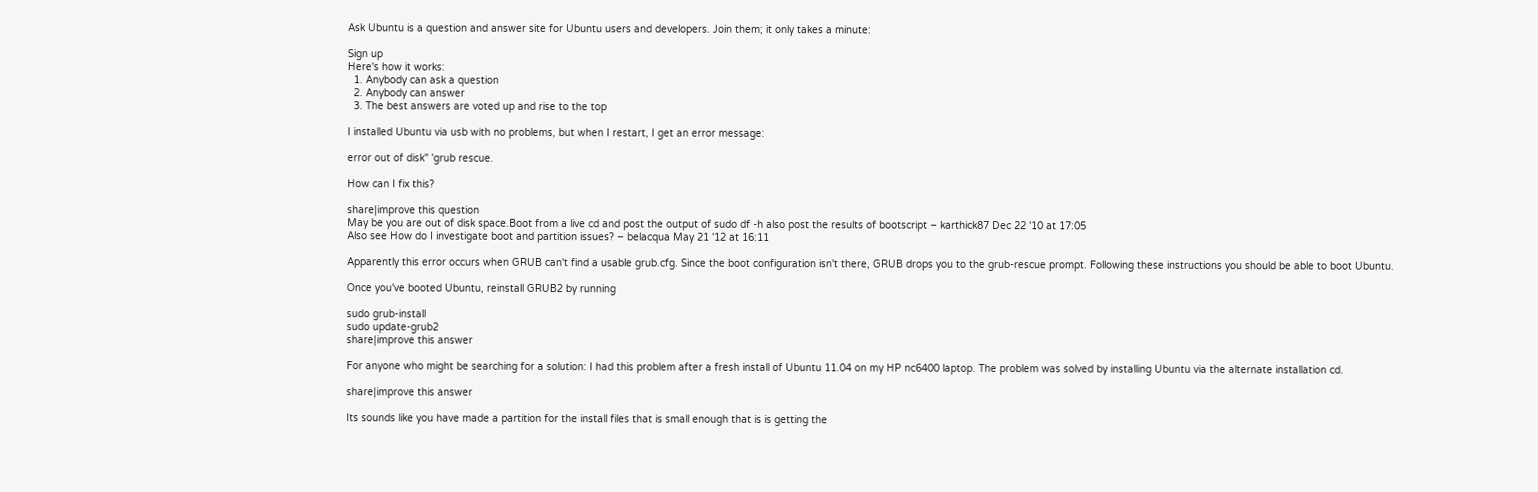Ask Ubuntu is a question and answer site for Ubuntu users and developers. Join them; it only takes a minute:

Sign up
Here's how it works:
  1. Anybody can ask a question
  2. Anybody can answer
  3. The best answers are voted up and rise to the top

I installed Ubuntu via usb with no problems, but when I restart, I get an error message:

error out of disk" 'grub rescue.

How can I fix this?

share|improve this question
May be you are out of disk space.Boot from a live cd and post the output of sudo df -h also post the results of bootscript – karthick87 Dec 22 '10 at 17:05
Also see How do I investigate boot and partition issues? – belacqua May 21 '12 at 16:11

Apparently this error occurs when GRUB can't find a usable grub.cfg. Since the boot configuration isn't there, GRUB drops you to the grub-rescue prompt. Following these instructions you should be able to boot Ubuntu.

Once you've booted Ubuntu, reinstall GRUB2 by running

sudo grub-install
sudo update-grub2
share|improve this answer

For anyone who might be searching for a solution: I had this problem after a fresh install of Ubuntu 11.04 on my HP nc6400 laptop. The problem was solved by installing Ubuntu via the alternate installation cd.

share|improve this answer

Its sounds like you have made a partition for the install files that is small enough that is is getting the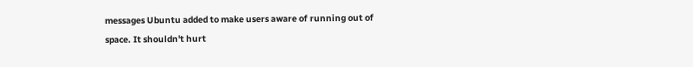messages Ubuntu added to make users aware of running out of space. It shouldn't hurt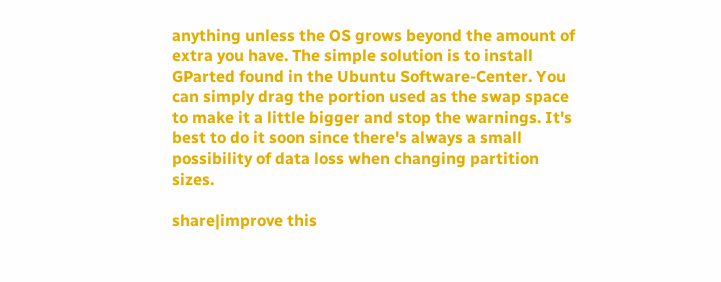anything unless the OS grows beyond the amount of extra you have. The simple solution is to install GParted found in the Ubuntu Software-Center. You can simply drag the portion used as the swap space to make it a little bigger and stop the warnings. It's best to do it soon since there's always a small possibility of data loss when changing partition sizes.

share|improve this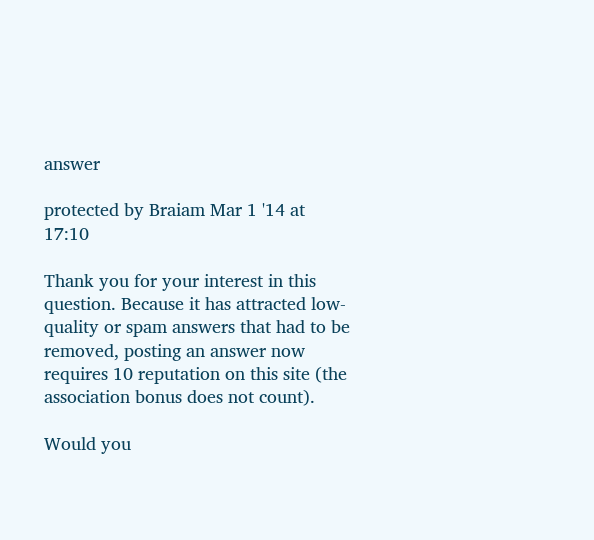answer

protected by Braiam Mar 1 '14 at 17:10

Thank you for your interest in this question. Because it has attracted low-quality or spam answers that had to be removed, posting an answer now requires 10 reputation on this site (the association bonus does not count).

Would you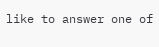like to answer one of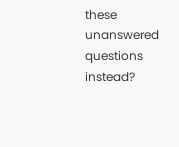these unanswered questions instead?